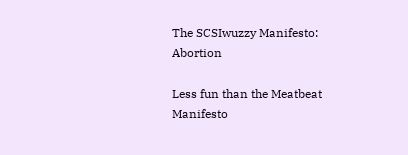The SCSIwuzzy Manifesto: Abortion

Less fun than the Meatbeat Manifesto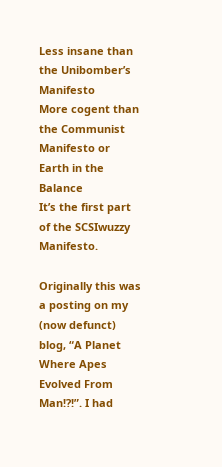Less insane than the Unibomber’s Manifesto
More cogent than the Communist Manifesto or Earth in the Balance
It’s the first part of the SCSIwuzzy Manifesto.

Originally this was a posting on my (now defunct) blog, “A Planet Where Apes Evolved From Man!?!”. I had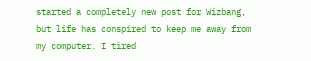started a completely new post for Wizbang, but life has conspired to keep me away from my computer. I tired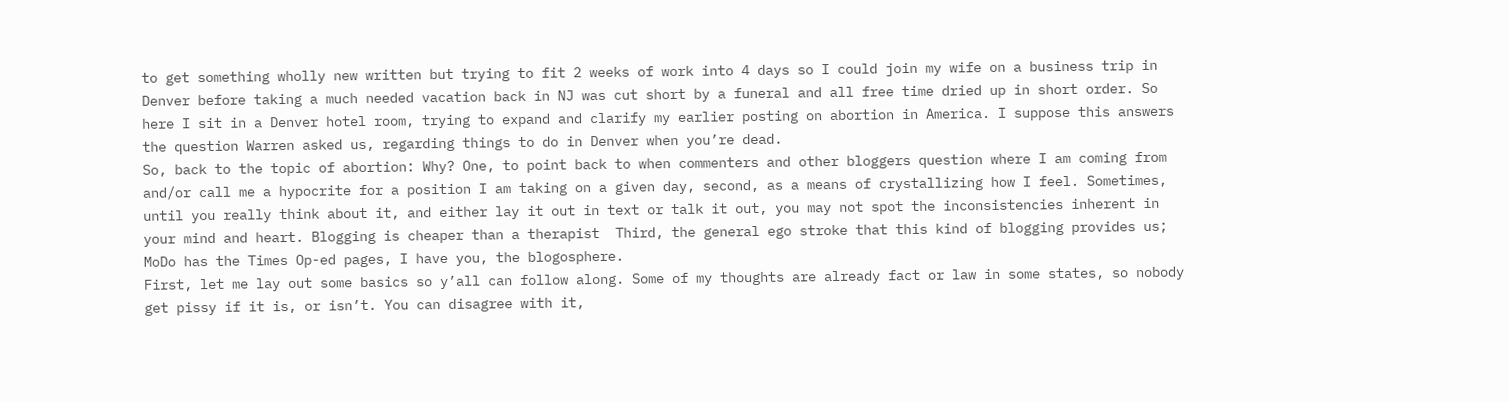to get something wholly new written but trying to fit 2 weeks of work into 4 days so I could join my wife on a business trip in Denver before taking a much needed vacation back in NJ was cut short by a funeral and all free time dried up in short order. So here I sit in a Denver hotel room, trying to expand and clarify my earlier posting on abortion in America. I suppose this answers the question Warren asked us, regarding things to do in Denver when you’re dead.
So, back to the topic of abortion: Why? One, to point back to when commenters and other bloggers question where I am coming from and/or call me a hypocrite for a position I am taking on a given day, second, as a means of crystallizing how I feel. Sometimes, until you really think about it, and either lay it out in text or talk it out, you may not spot the inconsistencies inherent in your mind and heart. Blogging is cheaper than a therapist  Third, the general ego stroke that this kind of blogging provides us; MoDo has the Times Op-ed pages, I have you, the blogosphere.
First, let me lay out some basics so y’all can follow along. Some of my thoughts are already fact or law in some states, so nobody get pissy if it is, or isn’t. You can disagree with it,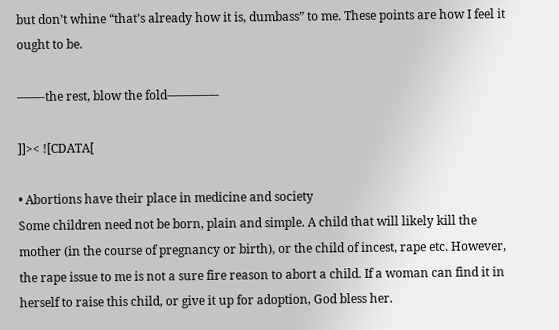but don’t whine “that’s already how it is, dumbass” to me. These points are how I feel it ought to be.

——-the rest, blow the fold————-

]]>< ![CDATA[

• Abortions have their place in medicine and society
Some children need not be born, plain and simple. A child that will likely kill the mother (in the course of pregnancy or birth), or the child of incest, rape etc. However, the rape issue to me is not a sure fire reason to abort a child. If a woman can find it in herself to raise this child, or give it up for adoption, God bless her.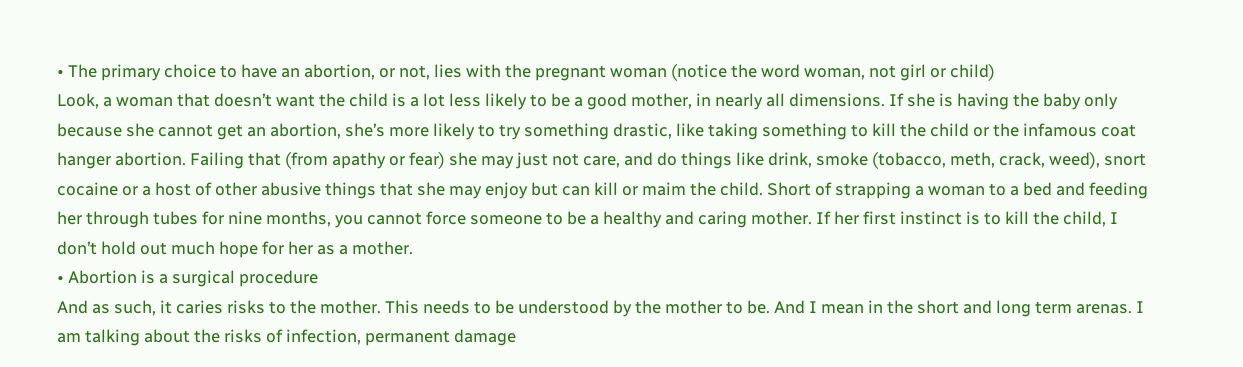• The primary choice to have an abortion, or not, lies with the pregnant woman (notice the word woman, not girl or child)
Look, a woman that doesn’t want the child is a lot less likely to be a good mother, in nearly all dimensions. If she is having the baby only because she cannot get an abortion, she’s more likely to try something drastic, like taking something to kill the child or the infamous coat hanger abortion. Failing that (from apathy or fear) she may just not care, and do things like drink, smoke (tobacco, meth, crack, weed), snort cocaine or a host of other abusive things that she may enjoy but can kill or maim the child. Short of strapping a woman to a bed and feeding her through tubes for nine months, you cannot force someone to be a healthy and caring mother. If her first instinct is to kill the child, I don’t hold out much hope for her as a mother.
• Abortion is a surgical procedure
And as such, it caries risks to the mother. This needs to be understood by the mother to be. And I mean in the short and long term arenas. I am talking about the risks of infection, permanent damage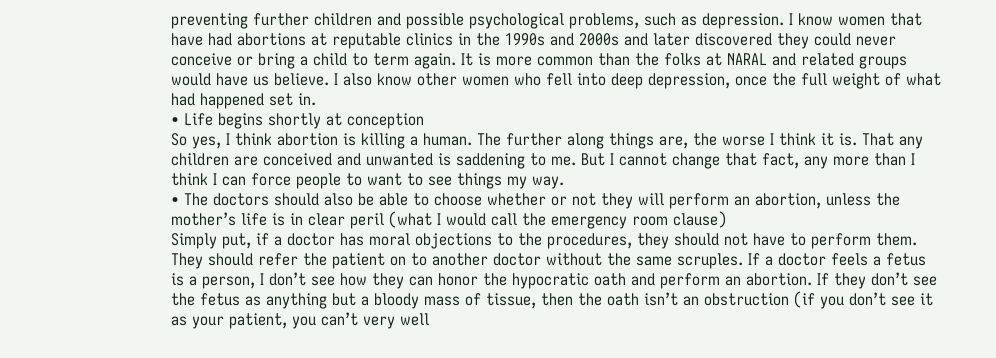preventing further children and possible psychological problems, such as depression. I know women that have had abortions at reputable clinics in the 1990s and 2000s and later discovered they could never conceive or bring a child to term again. It is more common than the folks at NARAL and related groups would have us believe. I also know other women who fell into deep depression, once the full weight of what had happened set in.
• Life begins shortly at conception
So yes, I think abortion is killing a human. The further along things are, the worse I think it is. That any children are conceived and unwanted is saddening to me. But I cannot change that fact, any more than I think I can force people to want to see things my way.
• The doctors should also be able to choose whether or not they will perform an abortion, unless the mother’s life is in clear peril (what I would call the emergency room clause)
Simply put, if a doctor has moral objections to the procedures, they should not have to perform them. They should refer the patient on to another doctor without the same scruples. If a doctor feels a fetus is a person, I don’t see how they can honor the hypocratic oath and perform an abortion. If they don’t see the fetus as anything but a bloody mass of tissue, then the oath isn’t an obstruction (if you don’t see it as your patient, you can’t very well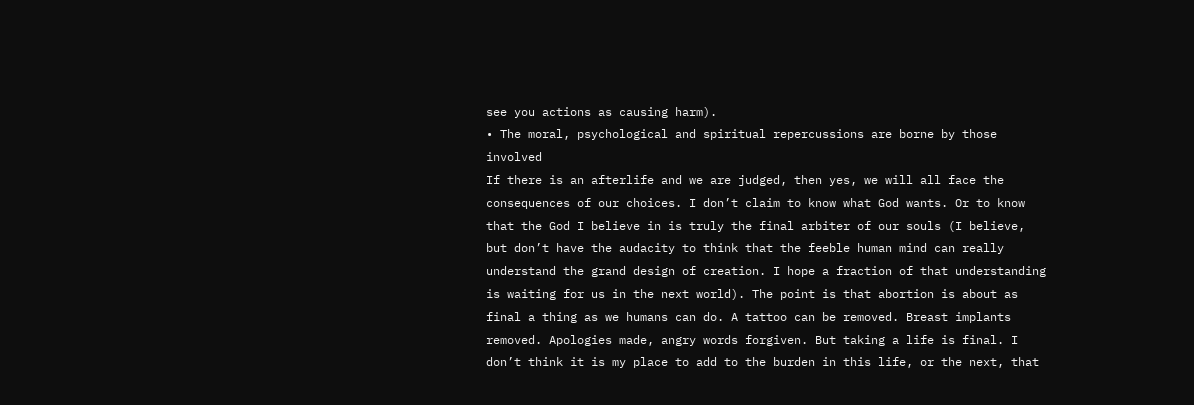see you actions as causing harm).
• The moral, psychological and spiritual repercussions are borne by those involved
If there is an afterlife and we are judged, then yes, we will all face the consequences of our choices. I don’t claim to know what God wants. Or to know that the God I believe in is truly the final arbiter of our souls (I believe, but don’t have the audacity to think that the feeble human mind can really understand the grand design of creation. I hope a fraction of that understanding is waiting for us in the next world). The point is that abortion is about as final a thing as we humans can do. A tattoo can be removed. Breast implants removed. Apologies made, angry words forgiven. But taking a life is final. I don’t think it is my place to add to the burden in this life, or the next, that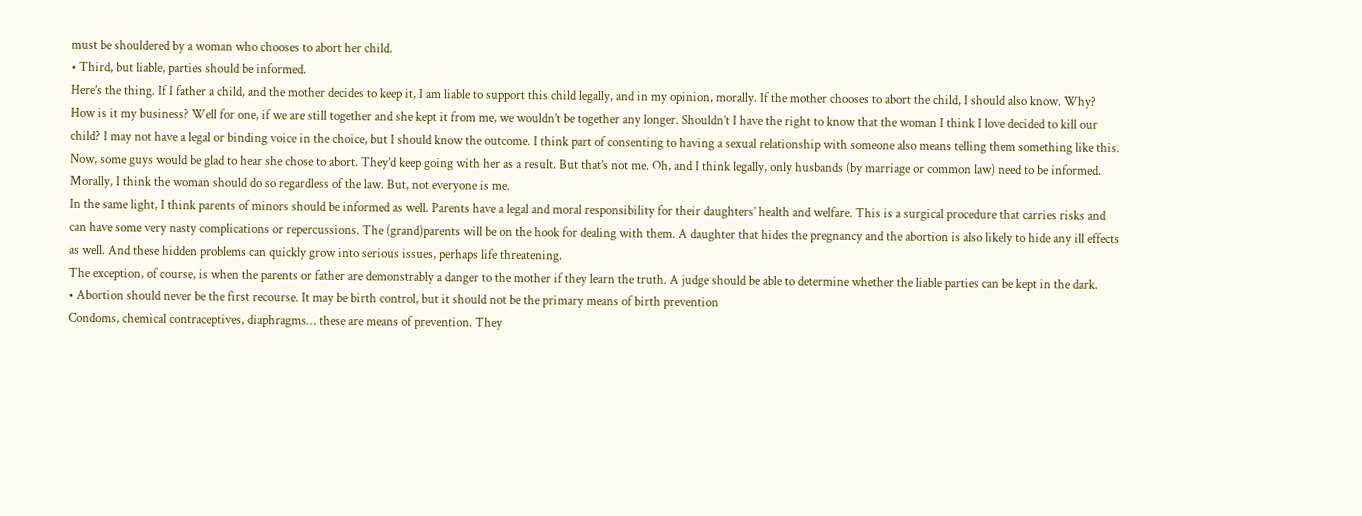must be shouldered by a woman who chooses to abort her child.
• Third, but liable, parties should be informed.
Here’s the thing. If I father a child, and the mother decides to keep it, I am liable to support this child legally, and in my opinion, morally. If the mother chooses to abort the child, I should also know. Why? How is it my business? Well for one, if we are still together and she kept it from me, we wouldn’t be together any longer. Shouldn’t I have the right to know that the woman I think I love decided to kill our child? I may not have a legal or binding voice in the choice, but I should know the outcome. I think part of consenting to having a sexual relationship with someone also means telling them something like this. Now, some guys would be glad to hear she chose to abort. They’d keep going with her as a result. But that’s not me. Oh, and I think legally, only husbands (by marriage or common law) need to be informed. Morally, I think the woman should do so regardless of the law. But, not everyone is me.
In the same light, I think parents of minors should be informed as well. Parents have a legal and moral responsibility for their daughters’ health and welfare. This is a surgical procedure that carries risks and can have some very nasty complications or repercussions. The (grand)parents will be on the hook for dealing with them. A daughter that hides the pregnancy and the abortion is also likely to hide any ill effects as well. And these hidden problems can quickly grow into serious issues, perhaps life threatening.
The exception, of course, is when the parents or father are demonstrably a danger to the mother if they learn the truth. A judge should be able to determine whether the liable parties can be kept in the dark.
• Abortion should never be the first recourse. It may be birth control, but it should not be the primary means of birth prevention
Condoms, chemical contraceptives, diaphragms… these are means of prevention. They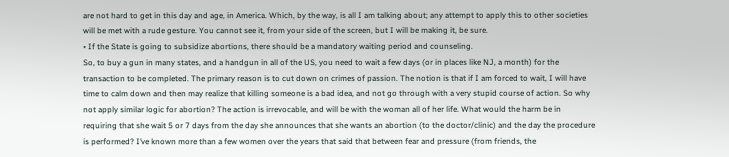are not hard to get in this day and age, in America. Which, by the way, is all I am talking about; any attempt to apply this to other societies will be met with a rude gesture. You cannot see it, from your side of the screen, but I will be making it, be sure.
• If the State is going to subsidize abortions, there should be a mandatory waiting period and counseling.
So, to buy a gun in many states, and a handgun in all of the US, you need to wait a few days (or in places like NJ, a month) for the transaction to be completed. The primary reason is to cut down on crimes of passion. The notion is that if I am forced to wait, I will have time to calm down and then may realize that killing someone is a bad idea, and not go through with a very stupid course of action. So why not apply similar logic for abortion? The action is irrevocable, and will be with the woman all of her life. What would the harm be in requiring that she wait 5 or 7 days from the day she announces that she wants an abortion (to the doctor/clinic) and the day the procedure is performed? I’ve known more than a few women over the years that said that between fear and pressure (from friends, the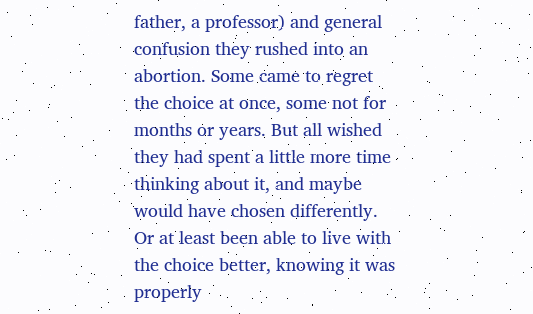father, a professor) and general confusion they rushed into an abortion. Some came to regret the choice at once, some not for months or years. But all wished they had spent a little more time thinking about it, and maybe would have chosen differently. Or at least been able to live with the choice better, knowing it was properly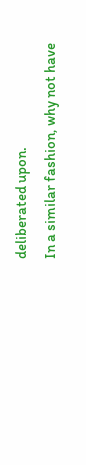deliberated upon.
In a similar fashion, why not have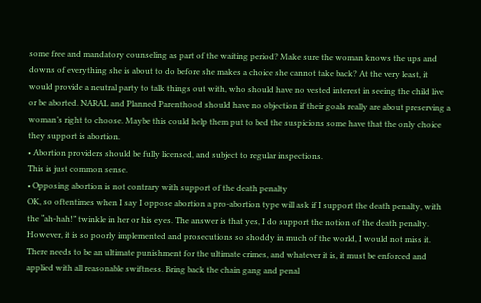some free and mandatory counseling as part of the waiting period? Make sure the woman knows the ups and downs of everything she is about to do before she makes a choice she cannot take back? At the very least, it would provide a neutral party to talk things out with, who should have no vested interest in seeing the child live or be aborted. NARAL and Planned Parenthood should have no objection if their goals really are about preserving a woman’s right to choose. Maybe this could help them put to bed the suspicions some have that the only choice they support is abortion.
• Abortion providers should be fully licensed, and subject to regular inspections.
This is just common sense.
• Opposing abortion is not contrary with support of the death penalty
OK, so oftentimes when I say I oppose abortion a pro-abortion type will ask if I support the death penalty, with the “ah-hah!” twinkle in her or his eyes. The answer is that yes, I do support the notion of the death penalty. However, it is so poorly implemented and prosecutions so shoddy in much of the world, I would not miss it. There needs to be an ultimate punishment for the ultimate crimes, and whatever it is, it must be enforced and applied with all reasonable swiftness. Bring back the chain gang and penal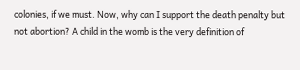colonies, if we must. Now, why can I support the death penalty but not abortion? A child in the womb is the very definition of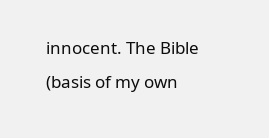innocent. The Bible (basis of my own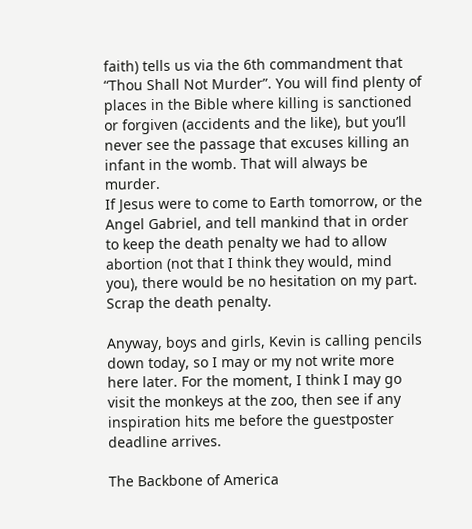faith) tells us via the 6th commandment that “Thou Shall Not Murder”. You will find plenty of places in the Bible where killing is sanctioned or forgiven (accidents and the like), but you’ll never see the passage that excuses killing an infant in the womb. That will always be murder.
If Jesus were to come to Earth tomorrow, or the Angel Gabriel, and tell mankind that in order to keep the death penalty we had to allow abortion (not that I think they would, mind you), there would be no hesitation on my part. Scrap the death penalty.

Anyway, boys and girls, Kevin is calling pencils down today, so I may or my not write more here later. For the moment, I think I may go visit the monkeys at the zoo, then see if any inspiration hits me before the guestposter deadline arrives.

The Backbone of America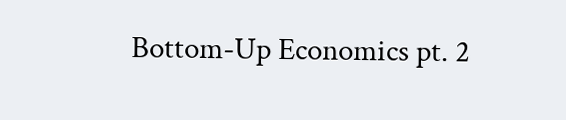Bottom-Up Economics pt. 2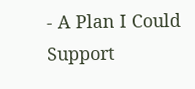- A Plan I Could Support